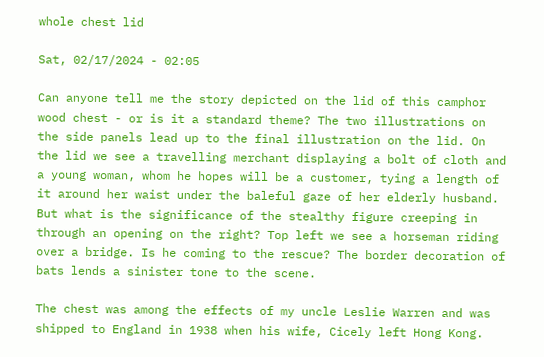whole chest lid

Sat, 02/17/2024 - 02:05

Can anyone tell me the story depicted on the lid of this camphor wood chest - or is it a standard theme? The two illustrations on the side panels lead up to the final illustration on the lid. On the lid we see a travelling merchant displaying a bolt of cloth and a young woman, whom he hopes will be a customer, tying a length of it around her waist under the baleful gaze of her elderly husband. But what is the significance of the stealthy figure creeping in through an opening on the right? Top left we see a horseman riding over a bridge. Is he coming to the rescue? The border decoration of bats lends a sinister tone to the scene.

The chest was among the effects of my uncle Leslie Warren and was shipped to England in 1938 when his wife, Cicely left Hong Kong.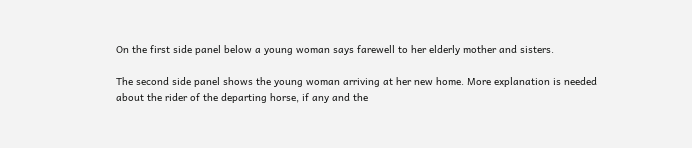On the first side panel below a young woman says farewell to her elderly mother and sisters.

The second side panel shows the young woman arriving at her new home. More explanation is needed about the rider of the departing horse, if any and the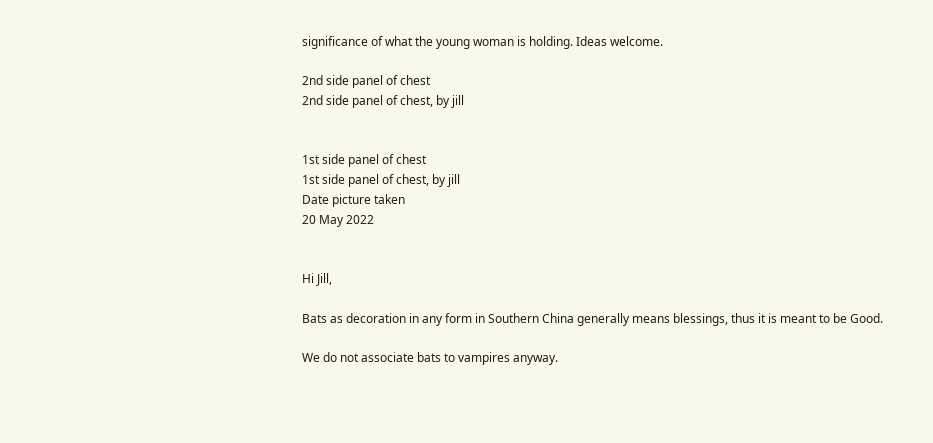significance of what the young woman is holding. Ideas welcome.

2nd side panel of chest
2nd side panel of chest, by jill


1st side panel of chest
1st side panel of chest, by jill
Date picture taken
20 May 2022


Hi Jill,

Bats as decoration in any form in Southern China generally means blessings, thus it is meant to be Good.

We do not associate bats to vampires anyway.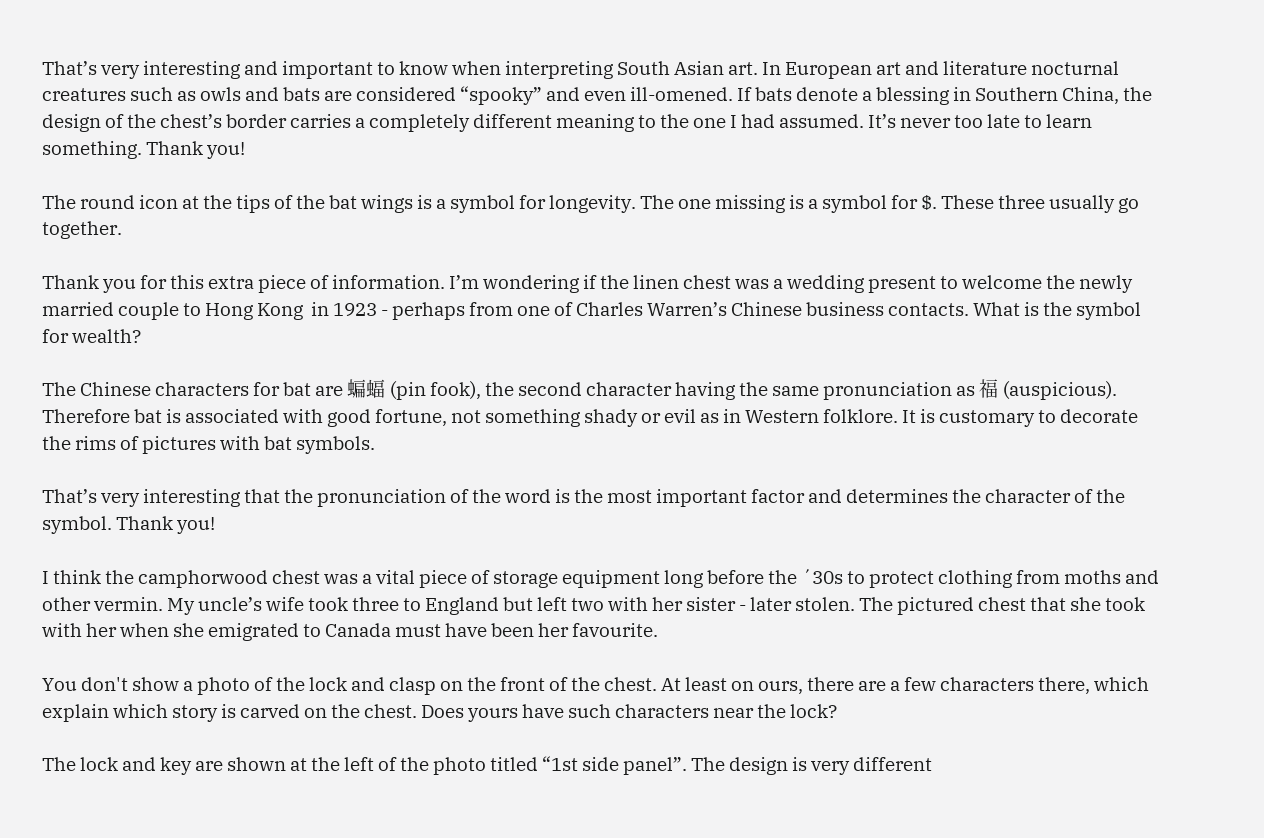That’s very interesting and important to know when interpreting South Asian art. In European art and literature nocturnal creatures such as owls and bats are considered “spooky” and even ill-omened. If bats denote a blessing in Southern China, the design of the chest’s border carries a completely different meaning to the one I had assumed. It’s never too late to learn something. Thank you!

The round icon at the tips of the bat wings is a symbol for longevity. The one missing is a symbol for $. These three usually go together.

Thank you for this extra piece of information. I’m wondering if the linen chest was a wedding present to welcome the newly married couple to Hong Kong  in 1923 - perhaps from one of Charles Warren’s Chinese business contacts. What is the symbol for wealth?

The Chinese characters for bat are 蝙蝠 (pin fook), the second character having the same pronunciation as 福 (auspicious). Therefore bat is associated with good fortune, not something shady or evil as in Western folklore. It is customary to decorate the rims of pictures with bat symbols.

That’s very interesting that the pronunciation of the word is the most important factor and determines the character of the symbol. Thank you!

I think the camphorwood chest was a vital piece of storage equipment long before the ´30s to protect clothing from moths and other vermin. My uncle’s wife took three to England but left two with her sister - later stolen. The pictured chest that she took with her when she emigrated to Canada must have been her favourite.

You don't show a photo of the lock and clasp on the front of the chest. At least on ours, there are a few characters there, which explain which story is carved on the chest. Does yours have such characters near the lock?

The lock and key are shown at the left of the photo titled “1st side panel”. The design is very different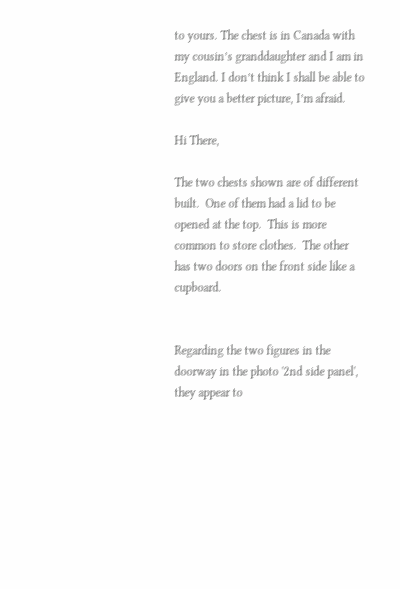to yours. The chest is in Canada with my cousin’s granddaughter and I am in England. I don’t think I shall be able to give you a better picture, I’m afraid.

Hi There,

The two chests shown are of different built.  One of them had a lid to be opened at the top.  This is more common to store clothes.  The other has two doors on the front side like a cupboard.


Regarding the two figures in the doorway in the photo '2nd side panel', they appear to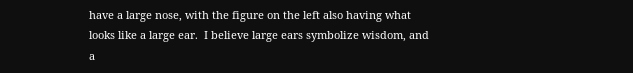have a large nose, with the figure on the left also having what looks like a large ear.  I believe large ears symbolize wisdom, and a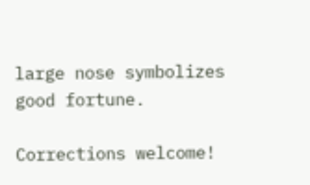large nose symbolizes good fortune.

Corrections welcome!